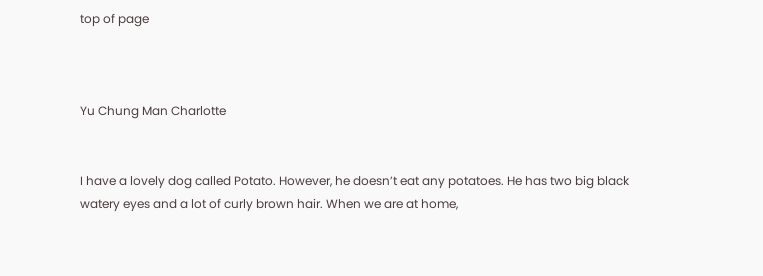top of page



Yu Chung Man Charlotte


I have a lovely dog called Potato. However, he doesn’t eat any potatoes. He has two big black watery eyes and a lot of curly brown hair. When we are at home,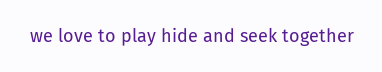we love to play hide and seek together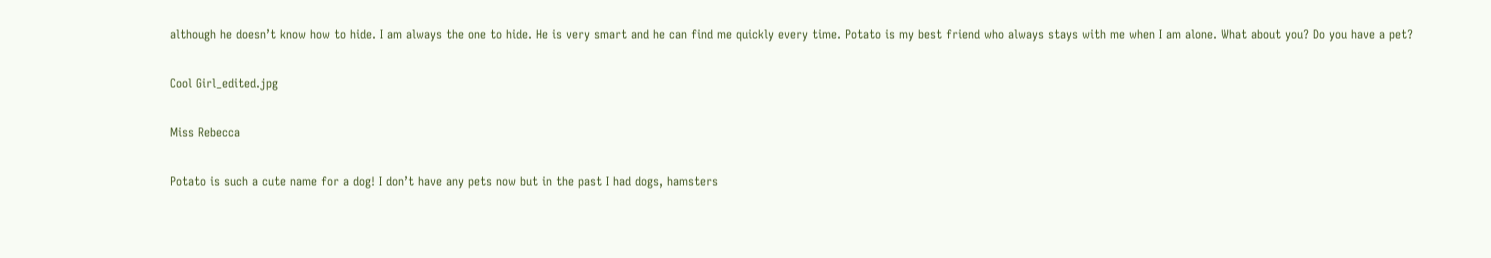although he doesn’t know how to hide. I am always the one to hide. He is very smart and he can find me quickly every time. Potato is my best friend who always stays with me when I am alone. What about you? Do you have a pet?

Cool Girl_edited.jpg

Miss Rebecca

Potato is such a cute name for a dog! I don’t have any pets now but in the past I had dogs, hamsters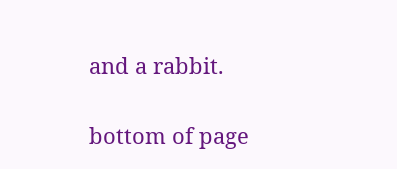and a rabbit.

bottom of page